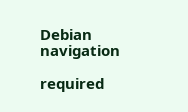Debian navigation

required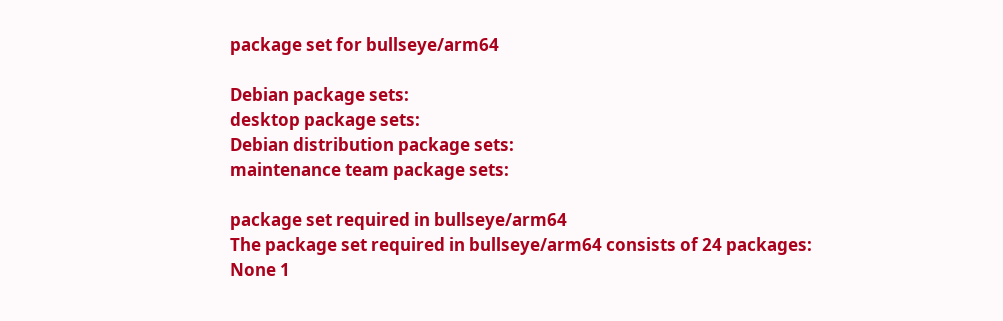package set for bullseye/arm64

Debian package sets:
desktop package sets:
Debian distribution package sets:
maintenance team package sets:

package set required in bullseye/arm64
The package set required in bullseye/arm64 consists of 24 packages:
None 1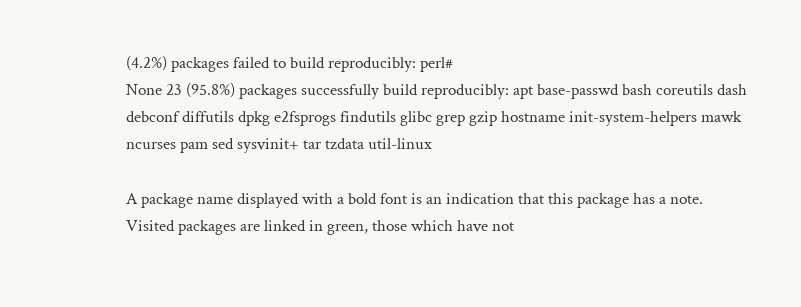(4.2%) packages failed to build reproducibly: perl#
None 23 (95.8%) packages successfully build reproducibly: apt base-passwd bash coreutils dash debconf diffutils dpkg e2fsprogs findutils glibc grep gzip hostname init-system-helpers mawk ncurses pam sed sysvinit+ tar tzdata util-linux

A package name displayed with a bold font is an indication that this package has a note. Visited packages are linked in green, those which have not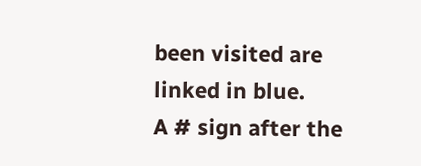been visited are linked in blue.
A # sign after the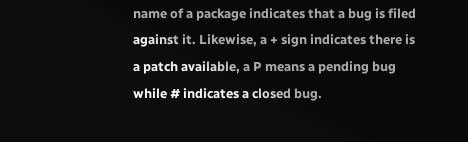name of a package indicates that a bug is filed against it. Likewise, a + sign indicates there is a patch available, a P means a pending bug while # indicates a closed bug.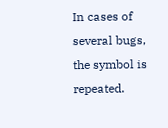In cases of several bugs, the symbol is repeated.